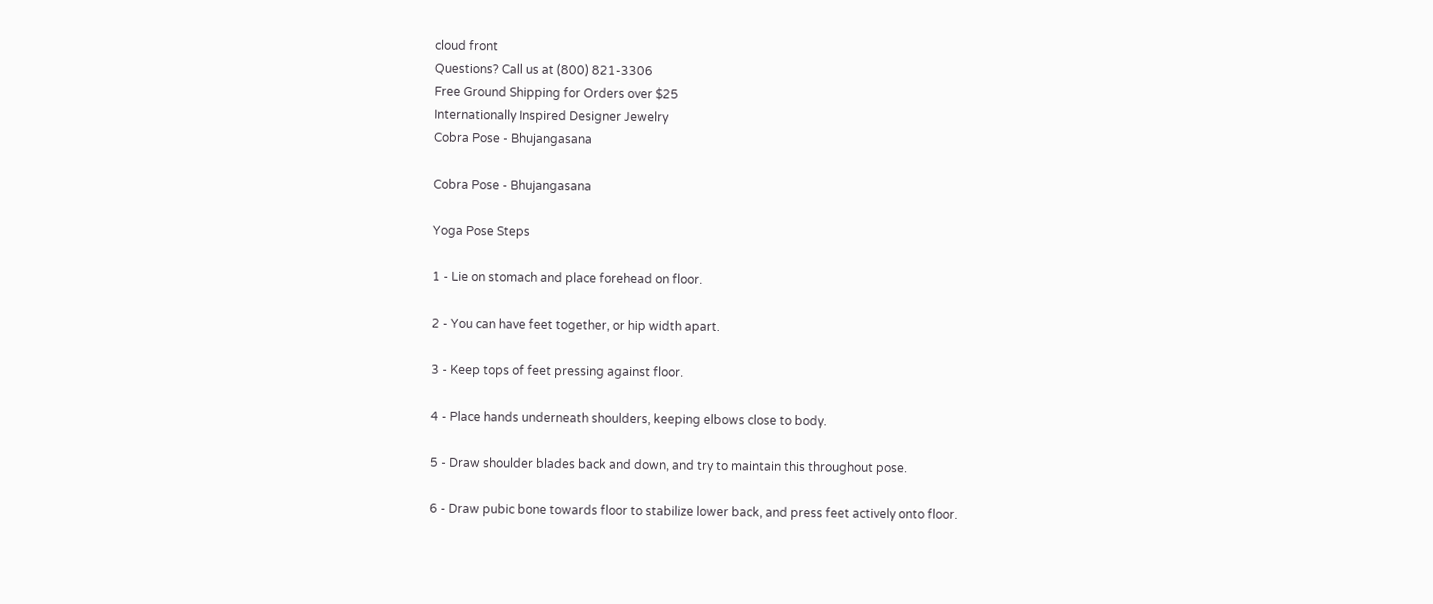cloud front
Questions? Call us at (800) 821-3306
Free Ground Shipping for Orders over $25
Internationally Inspired Designer Jewelry
Cobra Pose - Bhujangasana

Cobra Pose - Bhujangasana

Yoga Pose Steps

1 - Lie on stomach and place forehead on floor.

2 - You can have feet together, or hip width apart.

3 - Keep tops of feet pressing against floor.

4 - Place hands underneath shoulders, keeping elbows close to body.

5 - Draw shoulder blades back and down, and try to maintain this throughout pose.

6 - Draw pubic bone towards floor to stabilize lower back, and press feet actively onto floor.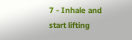7 - Inhale and start lifting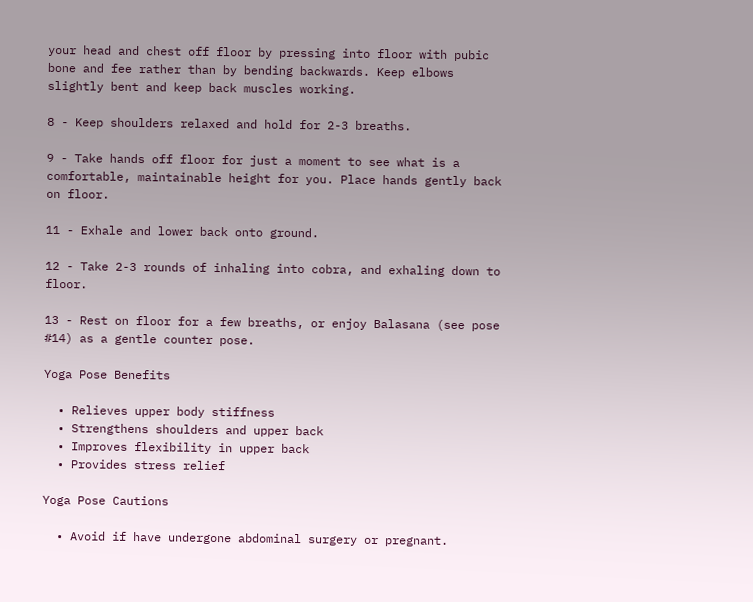your head and chest off floor by pressing into floor with pubic bone and fee rather than by bending backwards. Keep elbows slightly bent and keep back muscles working.

8 - Keep shoulders relaxed and hold for 2-3 breaths.

9 - Take hands off floor for just a moment to see what is a comfortable, maintainable height for you. Place hands gently back on floor.

11 - Exhale and lower back onto ground.

12 - Take 2-3 rounds of inhaling into cobra, and exhaling down to floor.

13 - Rest on floor for a few breaths, or enjoy Balasana (see pose #14) as a gentle counter pose.

Yoga Pose Benefits

  • Relieves upper body stiffness
  • Strengthens shoulders and upper back
  • Improves flexibility in upper back
  • Provides stress relief

Yoga Pose Cautions

  • Avoid if have undergone abdominal surgery or pregnant.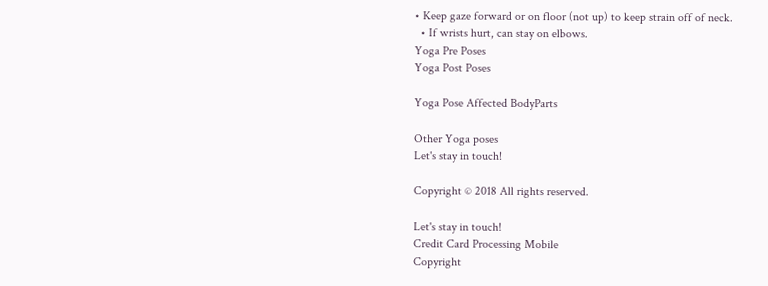• Keep gaze forward or on floor (not up) to keep strain off of neck.
  • If wrists hurt, can stay on elbows.
Yoga Pre Poses
Yoga Post Poses

Yoga Pose Affected BodyParts

Other Yoga poses
Let's stay in touch!

Copyright © 2018 All rights reserved.

Let's stay in touch!
Credit Card Processing Mobile
Copyright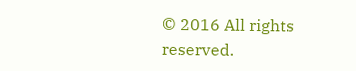© 2016 All rights reserved.